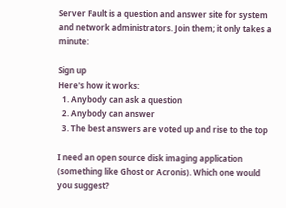Server Fault is a question and answer site for system and network administrators. Join them; it only takes a minute:

Sign up
Here's how it works:
  1. Anybody can ask a question
  2. Anybody can answer
  3. The best answers are voted up and rise to the top

I need an open source disk imaging application (something like Ghost or Acronis). Which one would you suggest?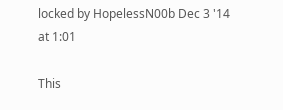locked by HopelessN00b Dec 3 '14 at 1:01

This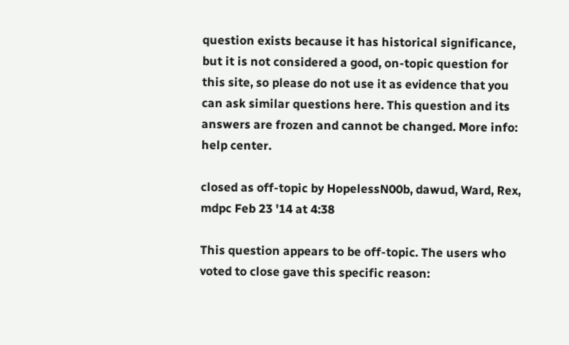question exists because it has historical significance, but it is not considered a good, on-topic question for this site, so please do not use it as evidence that you can ask similar questions here. This question and its answers are frozen and cannot be changed. More info: help center.

closed as off-topic by HopelessN00b, dawud, Ward, Rex, mdpc Feb 23 '14 at 4:38

This question appears to be off-topic. The users who voted to close gave this specific reason: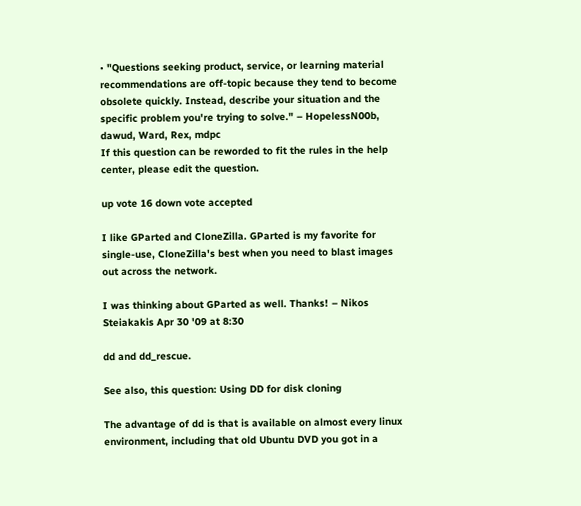• "Questions seeking product, service, or learning material recommendations are off-topic because they tend to become obsolete quickly. Instead, describe your situation and the specific problem you're trying to solve." – HopelessN00b, dawud, Ward, Rex, mdpc
If this question can be reworded to fit the rules in the help center, please edit the question.

up vote 16 down vote accepted

I like GParted and CloneZilla. GParted is my favorite for single-use, CloneZilla's best when you need to blast images out across the network.

I was thinking about GParted as well. Thanks! – Nikos Steiakakis Apr 30 '09 at 8:30

dd and dd_rescue.

See also, this question: Using DD for disk cloning

The advantage of dd is that is available on almost every linux environment, including that old Ubuntu DVD you got in a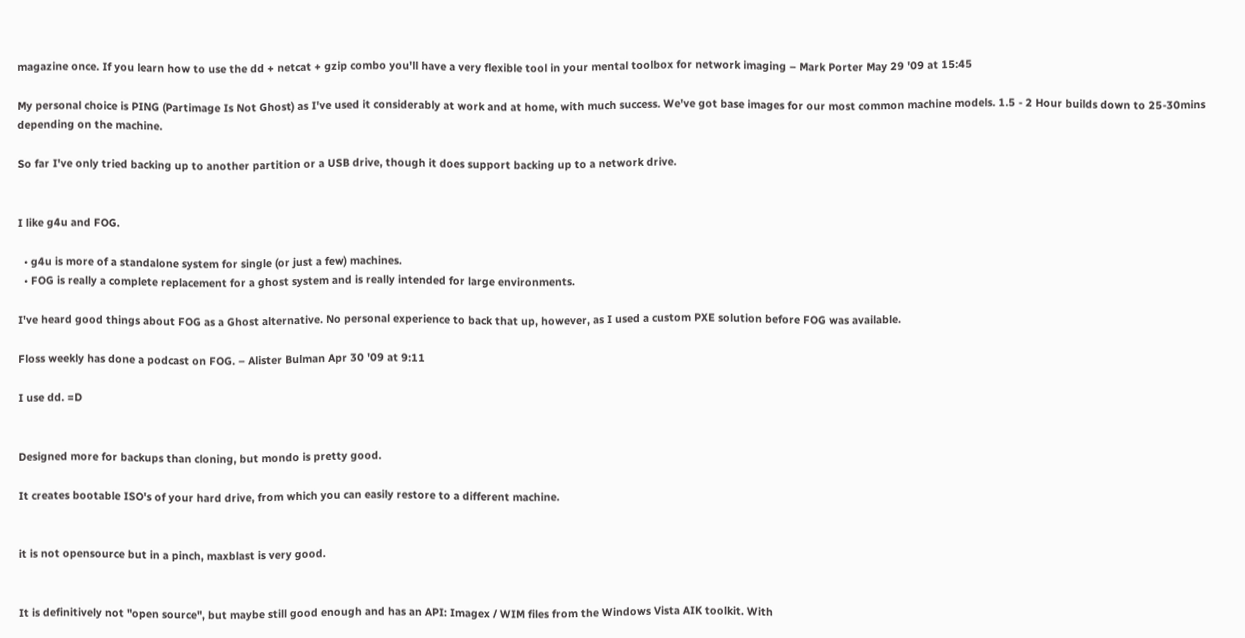magazine once. If you learn how to use the dd + netcat + gzip combo you'll have a very flexible tool in your mental toolbox for network imaging – Mark Porter May 29 '09 at 15:45

My personal choice is PING (Partimage Is Not Ghost) as I've used it considerably at work and at home, with much success. We've got base images for our most common machine models. 1.5 - 2 Hour builds down to 25-30mins depending on the machine.

So far I've only tried backing up to another partition or a USB drive, though it does support backing up to a network drive.


I like g4u and FOG.

  • g4u is more of a standalone system for single (or just a few) machines.
  • FOG is really a complete replacement for a ghost system and is really intended for large environments.

I've heard good things about FOG as a Ghost alternative. No personal experience to back that up, however, as I used a custom PXE solution before FOG was available.

Floss weekly has done a podcast on FOG. – Alister Bulman Apr 30 '09 at 9:11

I use dd. =D


Designed more for backups than cloning, but mondo is pretty good.

It creates bootable ISO's of your hard drive, from which you can easily restore to a different machine.


it is not opensource but in a pinch, maxblast is very good.


It is definitively not "open source", but maybe still good enough and has an API: Imagex / WIM files from the Windows Vista AIK toolkit. With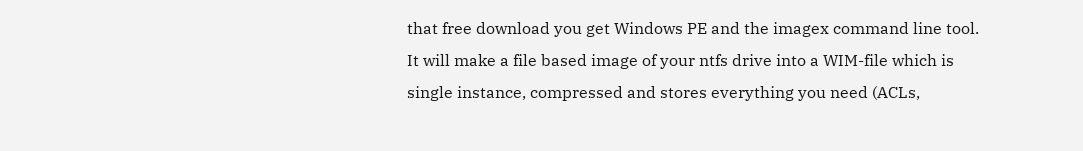that free download you get Windows PE and the imagex command line tool. It will make a file based image of your ntfs drive into a WIM-file which is single instance, compressed and stores everything you need (ACLs,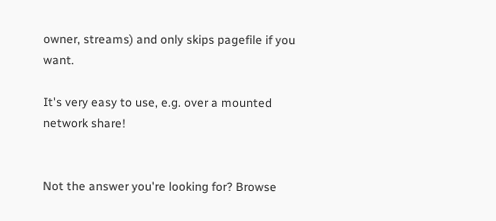owner, streams) and only skips pagefile if you want.

It's very easy to use, e.g. over a mounted network share!


Not the answer you're looking for? Browse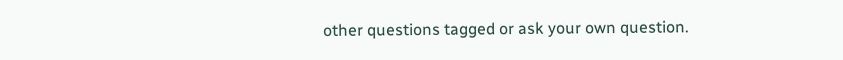other questions tagged or ask your own question.